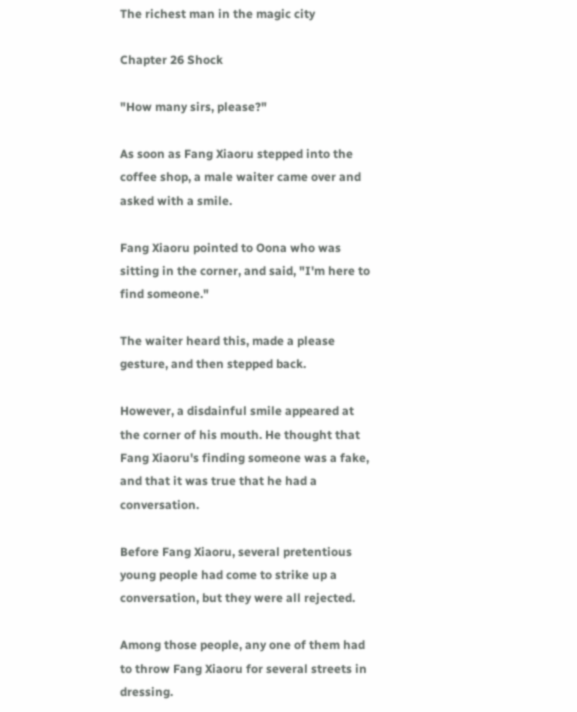The richest man in the magic city

Chapter 26 Shock

"How many sirs, please?"

As soon as Fang Xiaoru stepped into the coffee shop, a male waiter came over and asked with a smile.

Fang Xiaoru pointed to Oona who was sitting in the corner, and said, "I'm here to find someone."

The waiter heard this, made a please gesture, and then stepped back.

However, a disdainful smile appeared at the corner of his mouth. He thought that Fang Xiaoru's finding someone was a fake, and that it was true that he had a conversation.

Before Fang Xiaoru, several pretentious young people had come to strike up a conversation, but they were all rejected.

Among those people, any one of them had to throw Fang Xiaoru for several streets in dressing.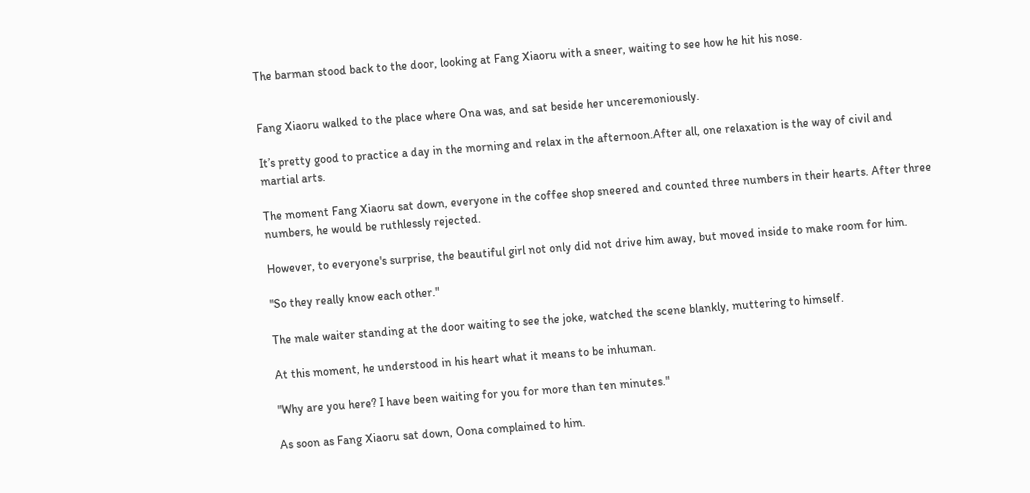The barman stood back to the door, looking at Fang Xiaoru with a sneer, waiting to see how he hit his nose.


Fang Xiaoru walked to the place where Ona was, and sat beside her unceremoniously.

It’s pretty good to practice a day in the morning and relax in the afternoon.After all, one relaxation is the way of civil and martial arts.

The moment Fang Xiaoru sat down, everyone in the coffee shop sneered and counted three numbers in their hearts. After three numbers, he would be ruthlessly rejected.

However, to everyone's surprise, the beautiful girl not only did not drive him away, but moved inside to make room for him.

"So they really know each other."

The male waiter standing at the door waiting to see the joke, watched the scene blankly, muttering to himself.

At this moment, he understood in his heart what it means to be inhuman.

"Why are you here? I have been waiting for you for more than ten minutes."

As soon as Fang Xiaoru sat down, Oona complained to him.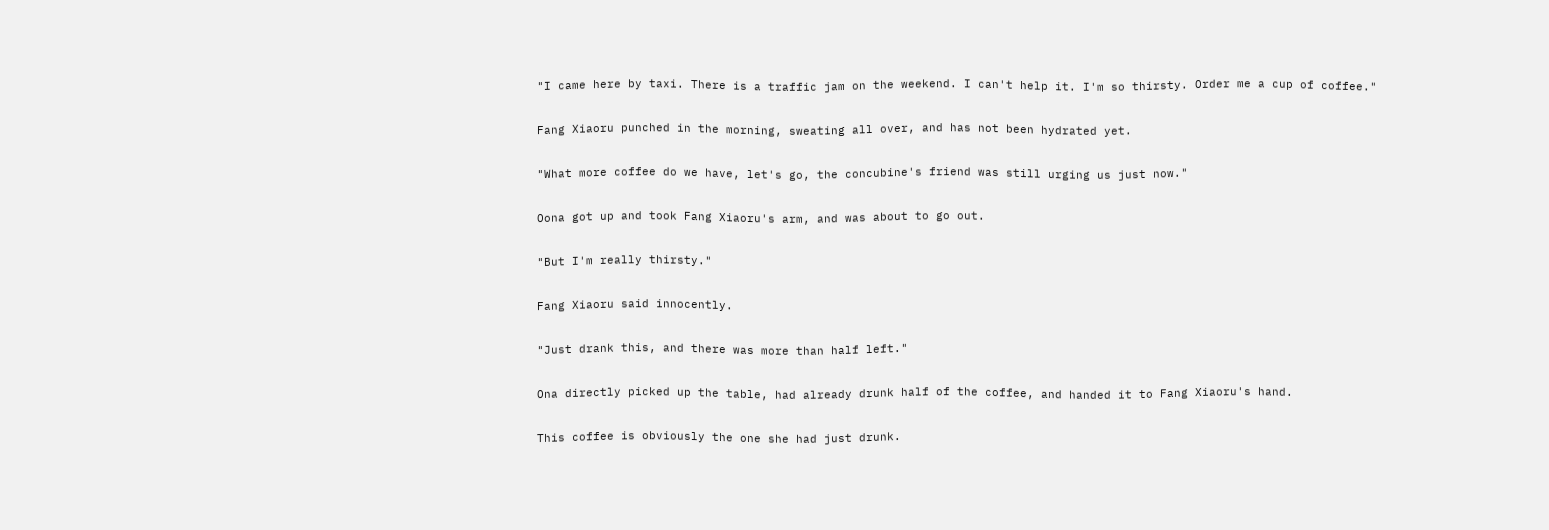"I came here by taxi. There is a traffic jam on the weekend. I can't help it. I'm so thirsty. Order me a cup of coffee."

Fang Xiaoru punched in the morning, sweating all over, and has not been hydrated yet.

"What more coffee do we have, let's go, the concubine's friend was still urging us just now."

Oona got up and took Fang Xiaoru's arm, and was about to go out.

"But I'm really thirsty."

Fang Xiaoru said innocently.

"Just drank this, and there was more than half left."

Ona directly picked up the table, had already drunk half of the coffee, and handed it to Fang Xiaoru's hand.

This coffee is obviously the one she had just drunk.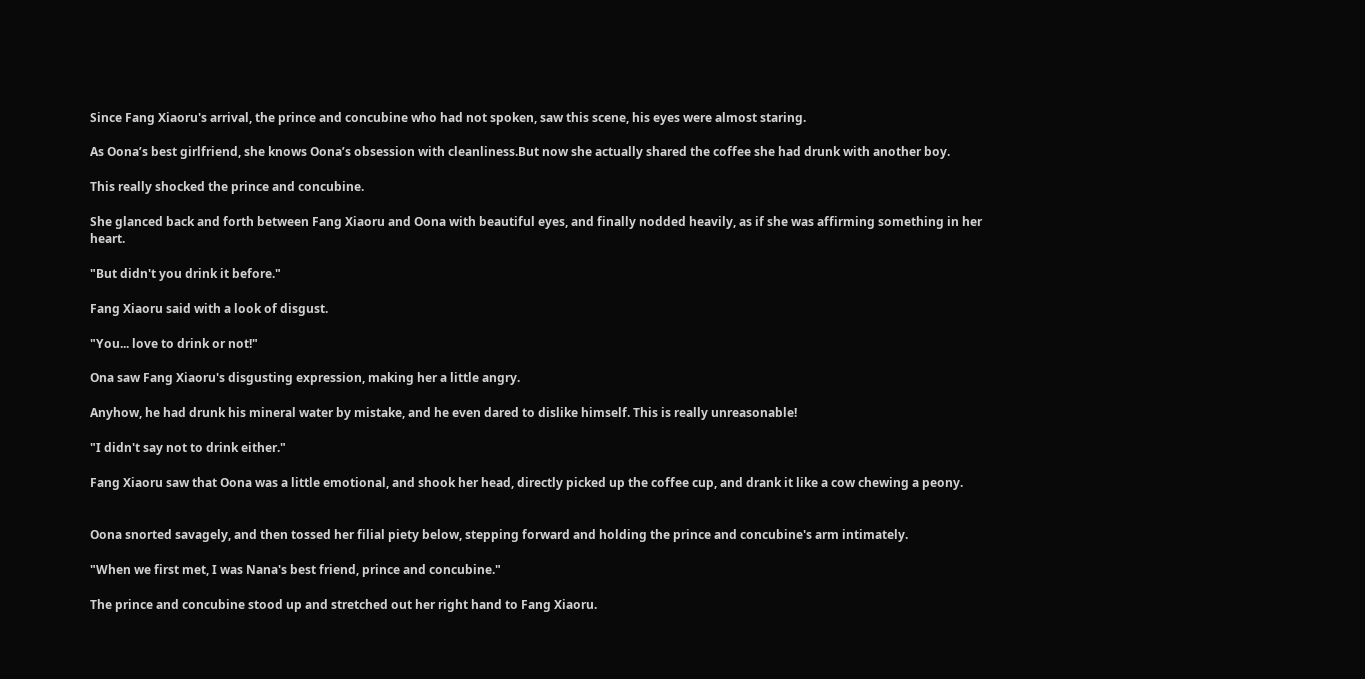Since Fang Xiaoru's arrival, the prince and concubine who had not spoken, saw this scene, his eyes were almost staring.

As Oona’s best girlfriend, she knows Oona’s obsession with cleanliness.But now she actually shared the coffee she had drunk with another boy.

This really shocked the prince and concubine.

She glanced back and forth between Fang Xiaoru and Oona with beautiful eyes, and finally nodded heavily, as if she was affirming something in her heart.

"But didn't you drink it before."

Fang Xiaoru said with a look of disgust.

"You... love to drink or not!"

Ona saw Fang Xiaoru's disgusting expression, making her a little angry.

Anyhow, he had drunk his mineral water by mistake, and he even dared to dislike himself. This is really unreasonable!

"I didn't say not to drink either."

Fang Xiaoru saw that Oona was a little emotional, and shook her head, directly picked up the coffee cup, and drank it like a cow chewing a peony.


Oona snorted savagely, and then tossed her filial piety below, stepping forward and holding the prince and concubine's arm intimately.

"When we first met, I was Nana's best friend, prince and concubine."

The prince and concubine stood up and stretched out her right hand to Fang Xiaoru.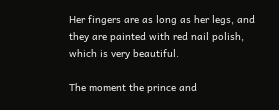Her fingers are as long as her legs, and they are painted with red nail polish, which is very beautiful.

The moment the prince and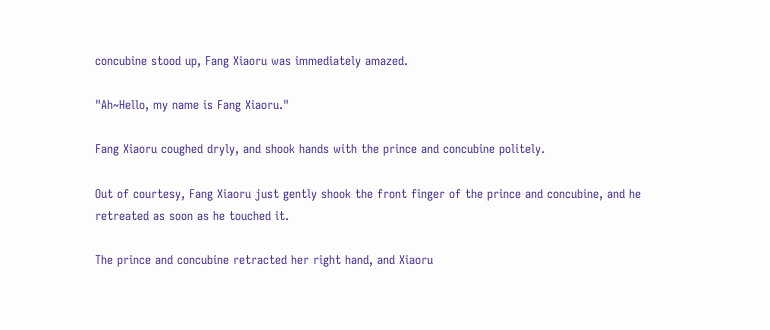concubine stood up, Fang Xiaoru was immediately amazed.

"Ah~Hello, my name is Fang Xiaoru."

Fang Xiaoru coughed dryly, and shook hands with the prince and concubine politely.

Out of courtesy, Fang Xiaoru just gently shook the front finger of the prince and concubine, and he retreated as soon as he touched it.

The prince and concubine retracted her right hand, and Xiaoru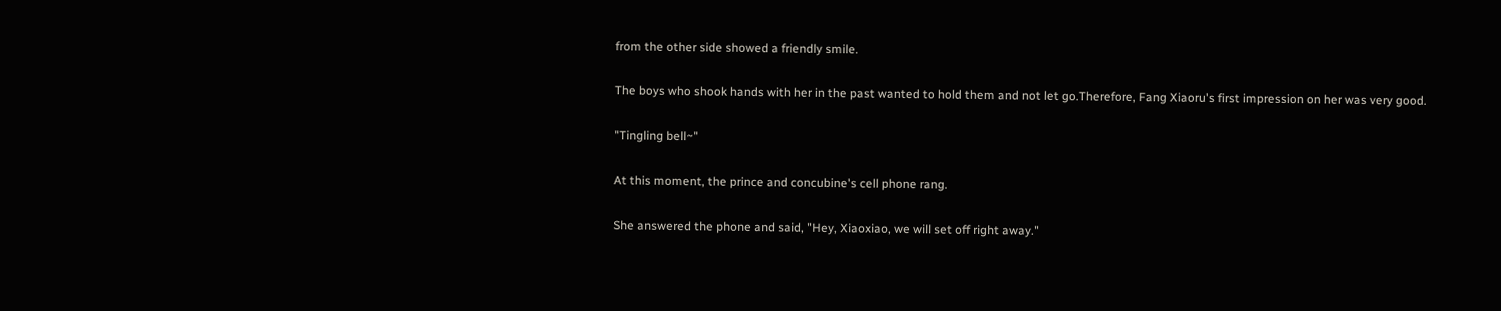from the other side showed a friendly smile.

The boys who shook hands with her in the past wanted to hold them and not let go.Therefore, Fang Xiaoru's first impression on her was very good.

"Tingling bell~"

At this moment, the prince and concubine's cell phone rang.

She answered the phone and said, "Hey, Xiaoxiao, we will set off right away."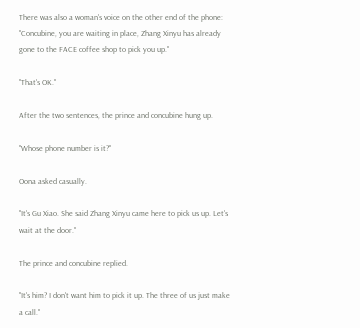There was also a woman's voice on the other end of the phone: "Concubine, you are waiting in place, Zhang Xinyu has already gone to the FACE coffee shop to pick you up."

"That's OK."

After the two sentences, the prince and concubine hung up.

"Whose phone number is it?"

Oona asked casually.

"It's Gu Xiao. She said Zhang Xinyu came here to pick us up. Let's wait at the door."

The prince and concubine replied.

"It's him? I don't want him to pick it up. The three of us just make a call."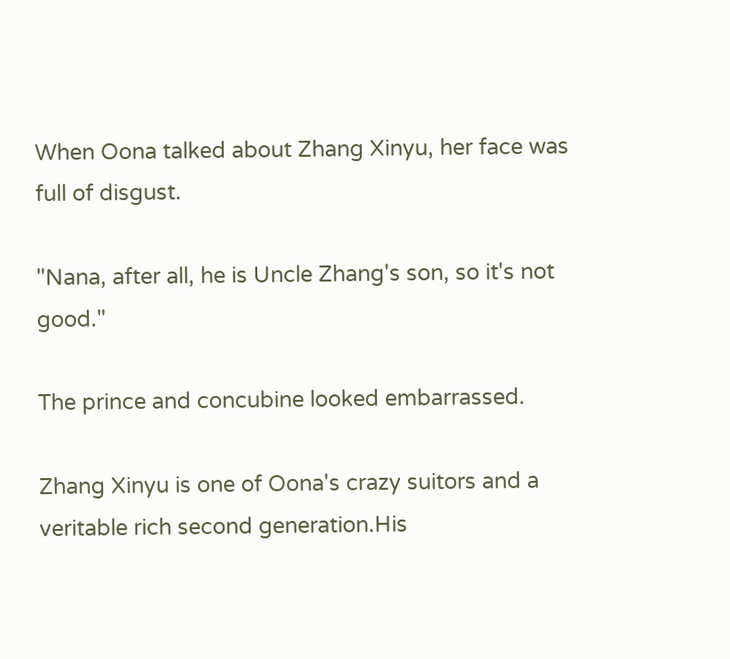When Oona talked about Zhang Xinyu, her face was full of disgust.

"Nana, after all, he is Uncle Zhang's son, so it's not good."

The prince and concubine looked embarrassed.

Zhang Xinyu is one of Oona's crazy suitors and a veritable rich second generation.His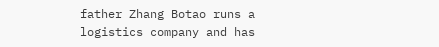father Zhang Botao runs a logistics company and has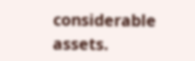considerable assets.